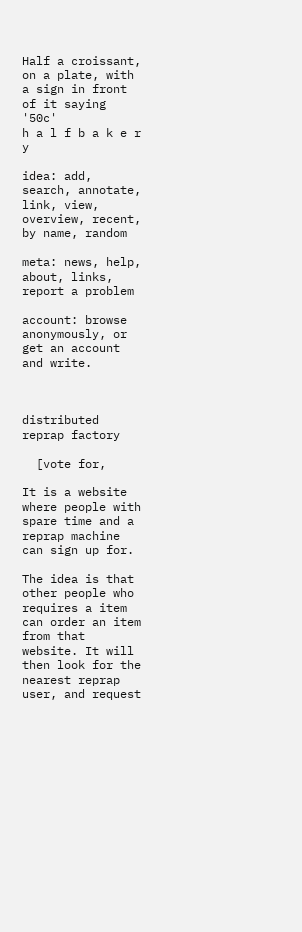Half a croissant, on a plate, with a sign in front of it saying '50c'
h a l f b a k e r y

idea: add, search, annotate, link, view, overview, recent, by name, random

meta: news, help, about, links, report a problem

account: browse anonymously, or get an account and write.



distributed reprap factory

  [vote for,

It is a website where people with spare time and a reprap machine can sign up for.

The idea is that other people who requires a item can order an item from that website. It will then look for the nearest reprap user, and request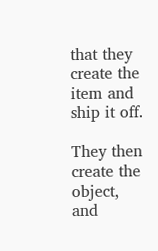that they create the item and ship it off.

They then create the object, and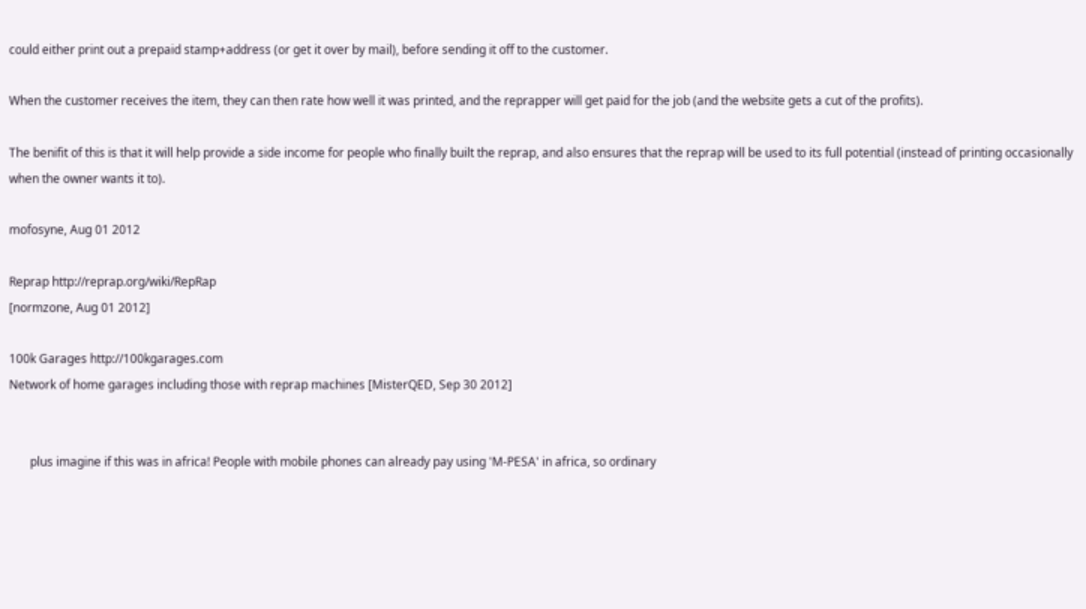could either print out a prepaid stamp+address (or get it over by mail), before sending it off to the customer.

When the customer receives the item, they can then rate how well it was printed, and the reprapper will get paid for the job (and the website gets a cut of the profits).

The benifit of this is that it will help provide a side income for people who finally built the reprap, and also ensures that the reprap will be used to its full potential (instead of printing occasionally when the owner wants it to).

mofosyne, Aug 01 2012

Reprap http://reprap.org/wiki/RepRap
[normzone, Aug 01 2012]

100k Garages http://100kgarages.com
Network of home garages including those with reprap machines [MisterQED, Sep 30 2012]


       plus imagine if this was in africa! People with mobile phones can already pay using 'M-PESA' in africa, so ordinary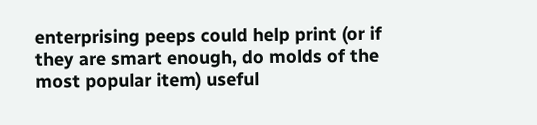enterprising peeps could help print (or if they are smart enough, do molds of the most popular item) useful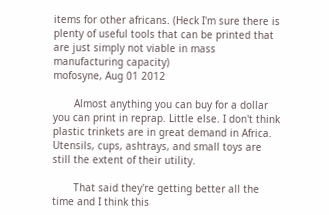items for other africans. (Heck I'm sure there is plenty of useful tools that can be printed that are just simply not viable in mass manufacturing capacity)
mofosyne, Aug 01 2012

       Almost anything you can buy for a dollar you can print in reprap. Little else. I don't think plastic trinkets are in great demand in Africa. Utensils, cups, ashtrays, and small toys are still the extent of their utility.

       That said they're getting better all the time and I think this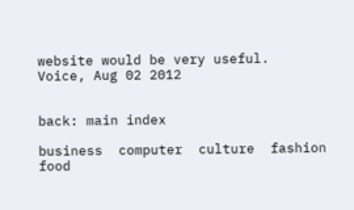website would be very useful.
Voice, Aug 02 2012


back: main index

business  computer  culture  fashion  food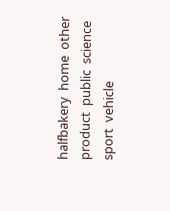halfbakery  home  other  product  public  science  sport  vehicle